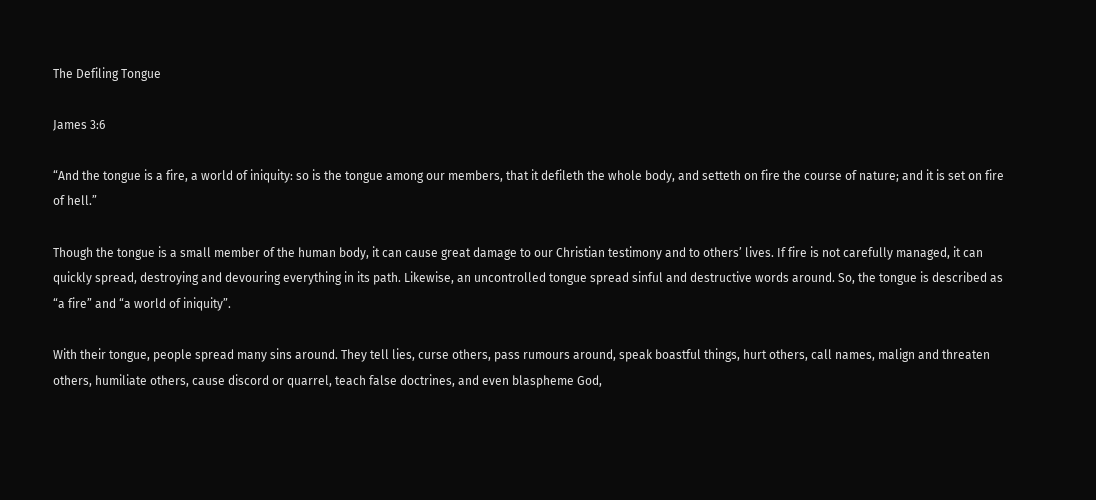The Defiling Tongue

James 3:6

“And the tongue is a fire, a world of iniquity: so is the tongue among our members, that it defileth the whole body, and setteth on fire the course of nature; and it is set on fire of hell.”

Though the tongue is a small member of the human body, it can cause great damage to our Christian testimony and to others’ lives. If fire is not carefully managed, it can quickly spread, destroying and devouring everything in its path. Likewise, an uncontrolled tongue spread sinful and destructive words around. So, the tongue is described as “a fire” and “a world of iniquity”.

With their tongue, people spread many sins around. They tell lies, curse others, pass rumours around, speak boastful things, hurt others, call names, malign and threaten others, humiliate others, cause discord or quarrel, teach false doctrines, and even blaspheme God,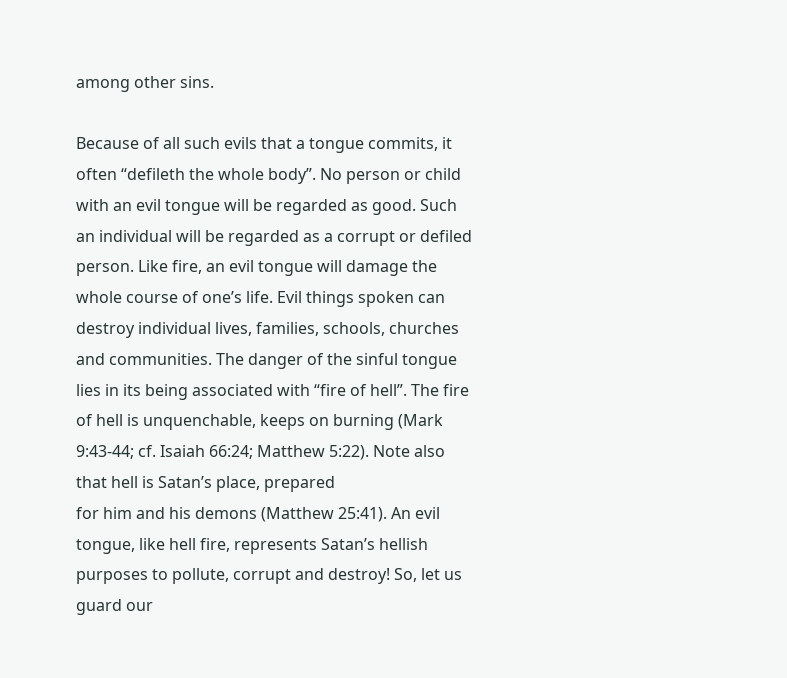among other sins.

Because of all such evils that a tongue commits, it often “defileth the whole body”. No person or child with an evil tongue will be regarded as good. Such an individual will be regarded as a corrupt or defiled person. Like fire, an evil tongue will damage the whole course of one’s life. Evil things spoken can destroy individual lives, families, schools, churches and communities. The danger of the sinful tongue lies in its being associated with “fire of hell”. The fire of hell is unquenchable, keeps on burning (Mark 9:43-44; cf. Isaiah 66:24; Matthew 5:22). Note also that hell is Satan’s place, prepared
for him and his demons (Matthew 25:41). An evil tongue, like hell fire, represents Satan’s hellish purposes to pollute, corrupt and destroy! So, let us guard our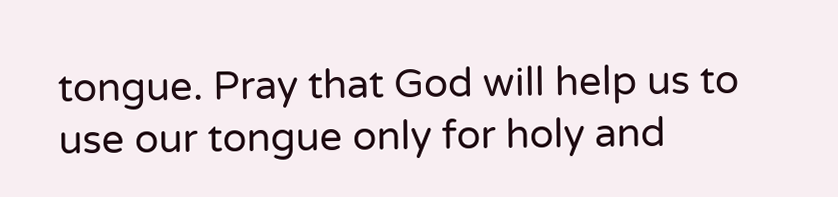tongue. Pray that God will help us to use our tongue only for holy and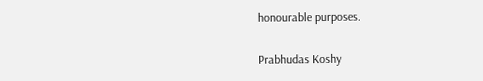honourable purposes.

Prabhudas Koshy